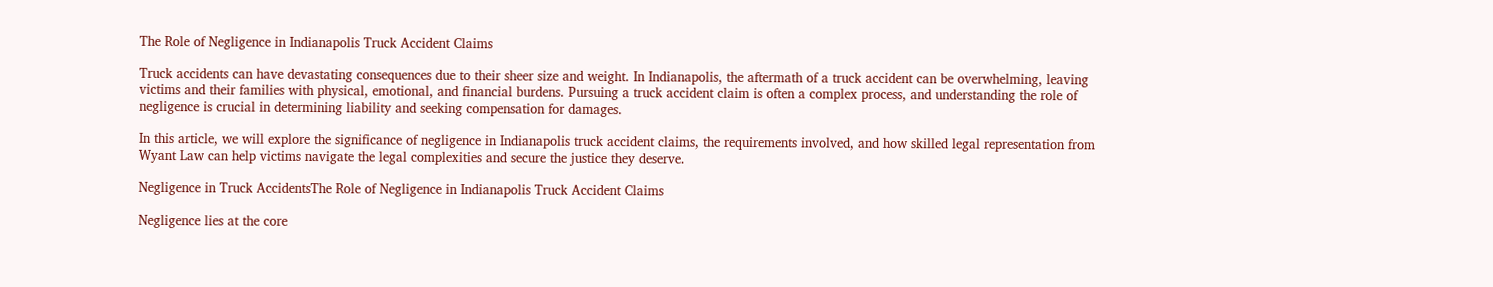The Role of Negligence in Indianapolis Truck Accident Claims

Truck accidents can have devastating consequences due to their sheer size and weight. In Indianapolis, the aftermath of a truck accident can be overwhelming, leaving victims and their families with physical, emotional, and financial burdens. Pursuing a truck accident claim is often a complex process, and understanding the role of negligence is crucial in determining liability and seeking compensation for damages.

In this article, we will explore the significance of negligence in Indianapolis truck accident claims, the requirements involved, and how skilled legal representation from Wyant Law can help victims navigate the legal complexities and secure the justice they deserve.

Negligence in Truck AccidentsThe Role of Negligence in Indianapolis Truck Accident Claims

Negligence lies at the core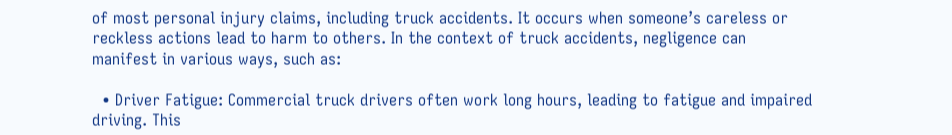of most personal injury claims, including truck accidents. It occurs when someone’s careless or reckless actions lead to harm to others. In the context of truck accidents, negligence can manifest in various ways, such as:

  • Driver Fatigue: Commercial truck drivers often work long hours, leading to fatigue and impaired driving. This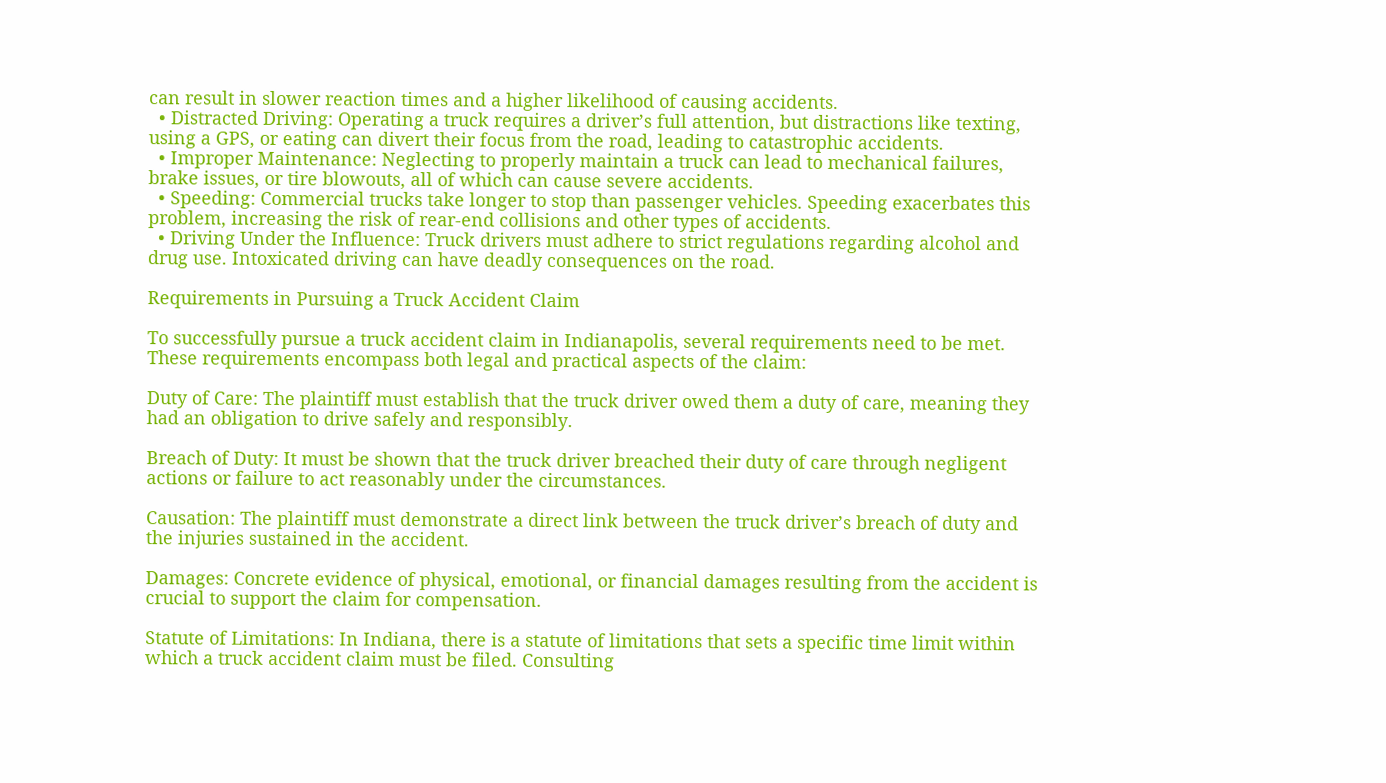can result in slower reaction times and a higher likelihood of causing accidents.
  • Distracted Driving: Operating a truck requires a driver’s full attention, but distractions like texting, using a GPS, or eating can divert their focus from the road, leading to catastrophic accidents.
  • Improper Maintenance: Neglecting to properly maintain a truck can lead to mechanical failures, brake issues, or tire blowouts, all of which can cause severe accidents.
  • Speeding: Commercial trucks take longer to stop than passenger vehicles. Speeding exacerbates this problem, increasing the risk of rear-end collisions and other types of accidents.
  • Driving Under the Influence: Truck drivers must adhere to strict regulations regarding alcohol and drug use. Intoxicated driving can have deadly consequences on the road.

Requirements in Pursuing a Truck Accident Claim

To successfully pursue a truck accident claim in Indianapolis, several requirements need to be met. These requirements encompass both legal and practical aspects of the claim:

Duty of Care: The plaintiff must establish that the truck driver owed them a duty of care, meaning they had an obligation to drive safely and responsibly.

Breach of Duty: It must be shown that the truck driver breached their duty of care through negligent actions or failure to act reasonably under the circumstances.

Causation: The plaintiff must demonstrate a direct link between the truck driver’s breach of duty and the injuries sustained in the accident.

Damages: Concrete evidence of physical, emotional, or financial damages resulting from the accident is crucial to support the claim for compensation.

Statute of Limitations: In Indiana, there is a statute of limitations that sets a specific time limit within which a truck accident claim must be filed. Consulting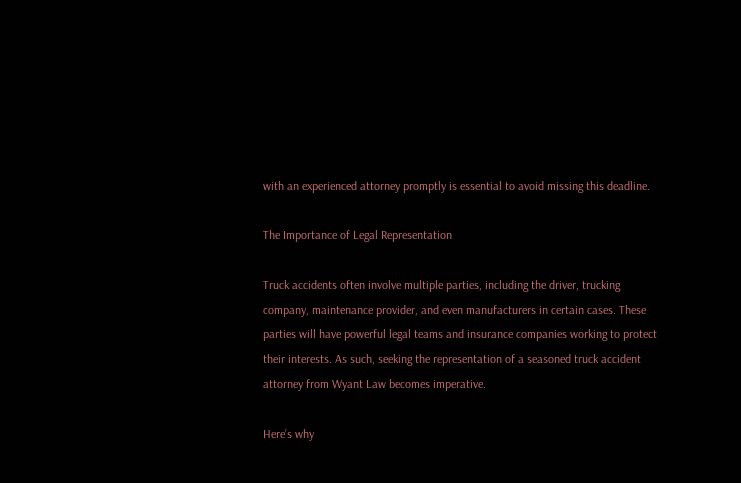with an experienced attorney promptly is essential to avoid missing this deadline.

The Importance of Legal Representation

Truck accidents often involve multiple parties, including the driver, trucking company, maintenance provider, and even manufacturers in certain cases. These parties will have powerful legal teams and insurance companies working to protect their interests. As such, seeking the representation of a seasoned truck accident attorney from Wyant Law becomes imperative.

Here’s why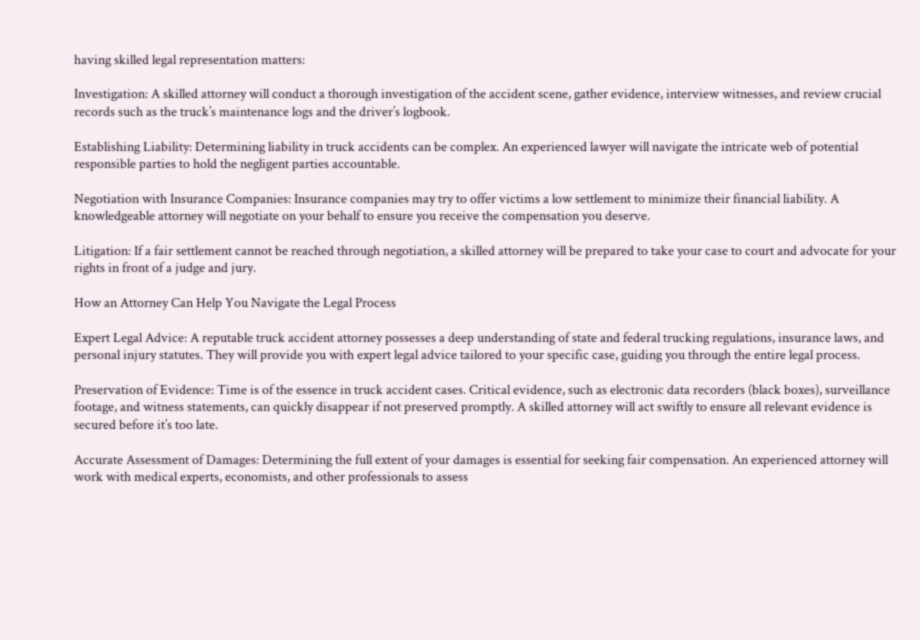having skilled legal representation matters:

Investigation: A skilled attorney will conduct a thorough investigation of the accident scene, gather evidence, interview witnesses, and review crucial records such as the truck’s maintenance logs and the driver’s logbook.

Establishing Liability: Determining liability in truck accidents can be complex. An experienced lawyer will navigate the intricate web of potential responsible parties to hold the negligent parties accountable.

Negotiation with Insurance Companies: Insurance companies may try to offer victims a low settlement to minimize their financial liability. A knowledgeable attorney will negotiate on your behalf to ensure you receive the compensation you deserve.

Litigation: If a fair settlement cannot be reached through negotiation, a skilled attorney will be prepared to take your case to court and advocate for your rights in front of a judge and jury.

How an Attorney Can Help You Navigate the Legal Process

Expert Legal Advice: A reputable truck accident attorney possesses a deep understanding of state and federal trucking regulations, insurance laws, and personal injury statutes. They will provide you with expert legal advice tailored to your specific case, guiding you through the entire legal process.

Preservation of Evidence: Time is of the essence in truck accident cases. Critical evidence, such as electronic data recorders (black boxes), surveillance footage, and witness statements, can quickly disappear if not preserved promptly. A skilled attorney will act swiftly to ensure all relevant evidence is secured before it’s too late.

Accurate Assessment of Damages: Determining the full extent of your damages is essential for seeking fair compensation. An experienced attorney will work with medical experts, economists, and other professionals to assess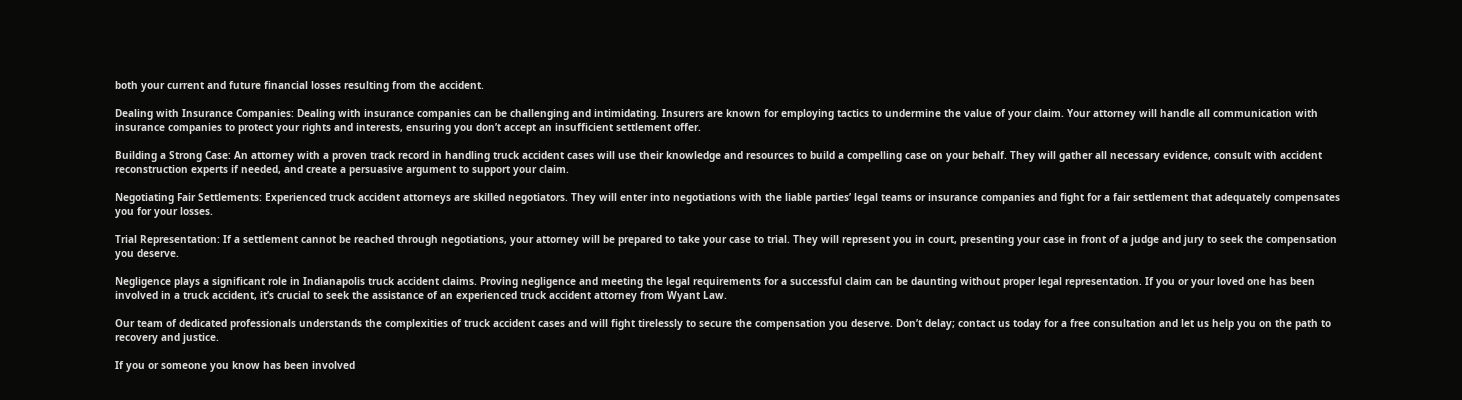both your current and future financial losses resulting from the accident.

Dealing with Insurance Companies: Dealing with insurance companies can be challenging and intimidating. Insurers are known for employing tactics to undermine the value of your claim. Your attorney will handle all communication with insurance companies to protect your rights and interests, ensuring you don’t accept an insufficient settlement offer.

Building a Strong Case: An attorney with a proven track record in handling truck accident cases will use their knowledge and resources to build a compelling case on your behalf. They will gather all necessary evidence, consult with accident reconstruction experts if needed, and create a persuasive argument to support your claim.

Negotiating Fair Settlements: Experienced truck accident attorneys are skilled negotiators. They will enter into negotiations with the liable parties’ legal teams or insurance companies and fight for a fair settlement that adequately compensates you for your losses.

Trial Representation: If a settlement cannot be reached through negotiations, your attorney will be prepared to take your case to trial. They will represent you in court, presenting your case in front of a judge and jury to seek the compensation you deserve.

Negligence plays a significant role in Indianapolis truck accident claims. Proving negligence and meeting the legal requirements for a successful claim can be daunting without proper legal representation. If you or your loved one has been involved in a truck accident, it’s crucial to seek the assistance of an experienced truck accident attorney from Wyant Law.

Our team of dedicated professionals understands the complexities of truck accident cases and will fight tirelessly to secure the compensation you deserve. Don’t delay; contact us today for a free consultation and let us help you on the path to recovery and justice.

If you or someone you know has been involved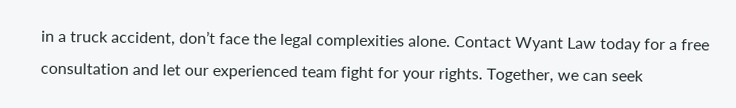in a truck accident, don’t face the legal complexities alone. Contact Wyant Law today for a free consultation and let our experienced team fight for your rights. Together, we can seek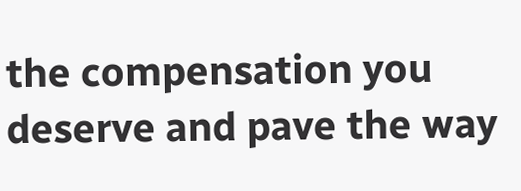the compensation you deserve and pave the way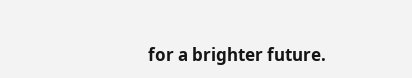for a brighter future.